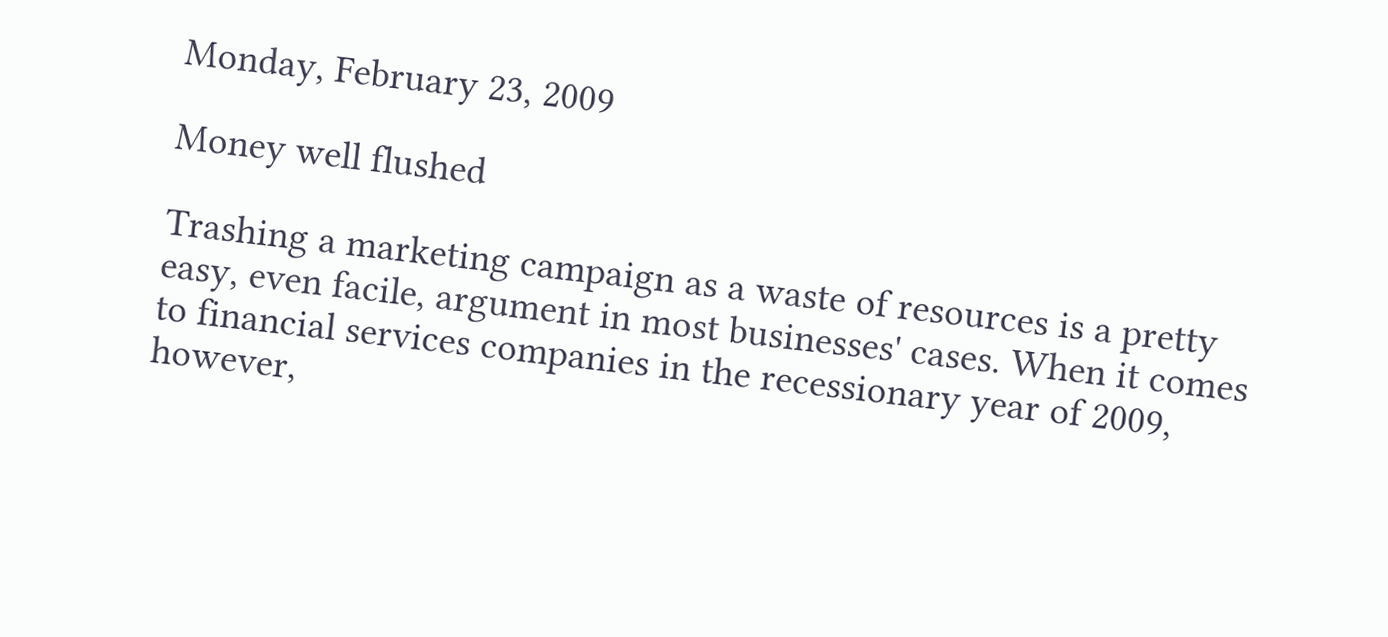Monday, February 23, 2009

Money well flushed

Trashing a marketing campaign as a waste of resources is a pretty easy, even facile, argument in most businesses' cases. When it comes to financial services companies in the recessionary year of 2009, however,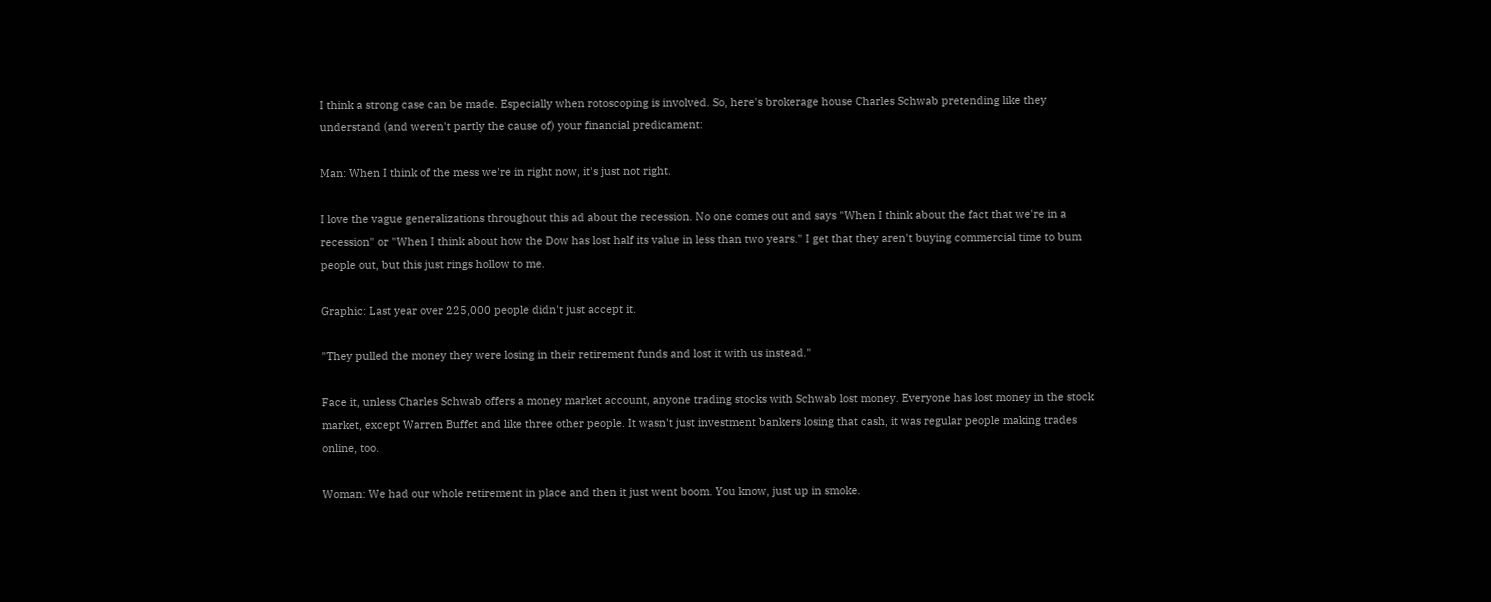I think a strong case can be made. Especially when rotoscoping is involved. So, here's brokerage house Charles Schwab pretending like they understand (and weren't partly the cause of) your financial predicament:

Man: When I think of the mess we're in right now, it's just not right.

I love the vague generalizations throughout this ad about the recession. No one comes out and says "When I think about the fact that we're in a recession" or "When I think about how the Dow has lost half its value in less than two years." I get that they aren't buying commercial time to bum people out, but this just rings hollow to me.

Graphic: Last year over 225,000 people didn't just accept it.

"They pulled the money they were losing in their retirement funds and lost it with us instead."

Face it, unless Charles Schwab offers a money market account, anyone trading stocks with Schwab lost money. Everyone has lost money in the stock market, except Warren Buffet and like three other people. It wasn't just investment bankers losing that cash, it was regular people making trades online, too.

Woman: We had our whole retirement in place and then it just went boom. You know, just up in smoke.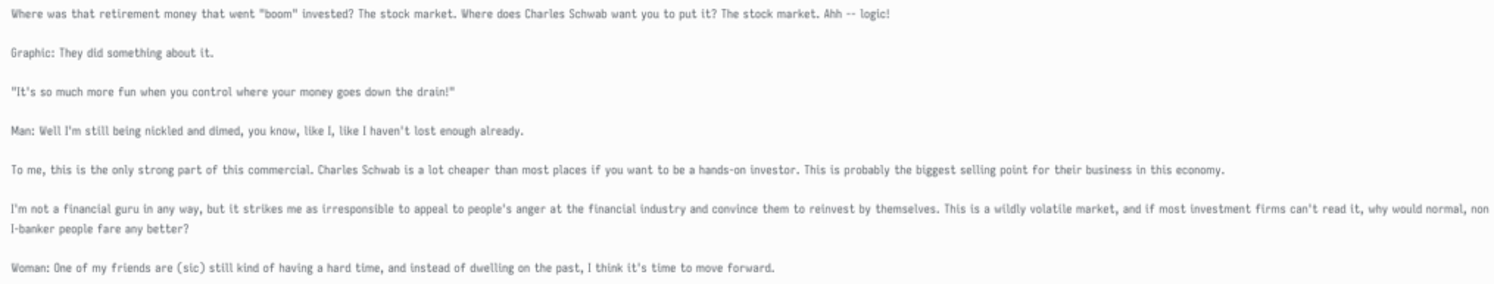Where was that retirement money that went "boom" invested? The stock market. Where does Charles Schwab want you to put it? The stock market. Ahh -- logic!

Graphic: They did something about it.

"It's so much more fun when you control where your money goes down the drain!"

Man: Well I'm still being nickled and dimed, you know, like I, like I haven't lost enough already.

To me, this is the only strong part of this commercial. Charles Schwab is a lot cheaper than most places if you want to be a hands-on investor. This is probably the biggest selling point for their business in this economy.

I'm not a financial guru in any way, but it strikes me as irresponsible to appeal to people's anger at the financial industry and convince them to reinvest by themselves. This is a wildly volatile market, and if most investment firms can't read it, why would normal, non I-banker people fare any better?

Woman: One of my friends are (sic) still kind of having a hard time, and instead of dwelling on the past, I think it's time to move forward.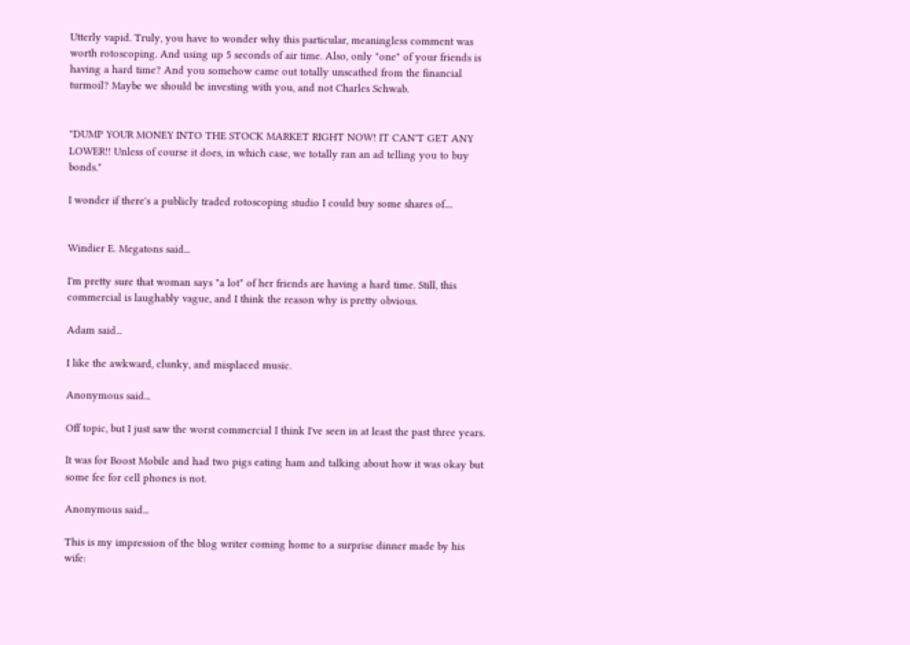Utterly vapid. Truly, you have to wonder why this particular, meaningless comment was worth rotoscoping. And using up 5 seconds of air time. Also, only "one" of your friends is having a hard time? And you somehow came out totally unscathed from the financial turmoil? Maybe we should be investing with you, and not Charles Schwab.


"DUMP YOUR MONEY INTO THE STOCK MARKET RIGHT NOW! IT CAN'T GET ANY LOWER!! Unless of course it does, in which case, we totally ran an ad telling you to buy bonds."

I wonder if there's a publicly traded rotoscoping studio I could buy some shares of....


Windier E. Megatons said...

I'm pretty sure that woman says "a lot" of her friends are having a hard time. Still, this commercial is laughably vague, and I think the reason why is pretty obvious.

Adam said...

I like the awkward, clunky, and misplaced music.

Anonymous said...

Off topic, but I just saw the worst commercial I think I've seen in at least the past three years.

It was for Boost Mobile and had two pigs eating ham and talking about how it was okay but some fee for cell phones is not.

Anonymous said...

This is my impression of the blog writer coming home to a surprise dinner made by his wife: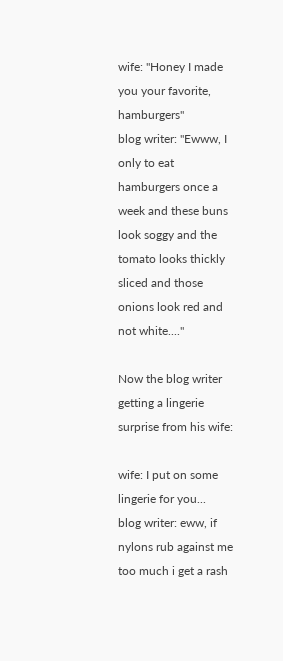wife: "Honey I made you your favorite, hamburgers"
blog writer: "Ewww, I only to eat hamburgers once a week and these buns look soggy and the tomato looks thickly sliced and those onions look red and not white...."

Now the blog writer getting a lingerie surprise from his wife:

wife: I put on some lingerie for you...
blog writer: eww, if nylons rub against me too much i get a rash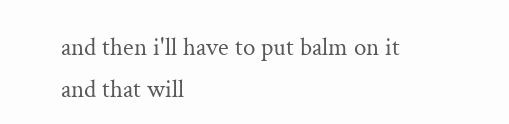and then i'll have to put balm on it and that will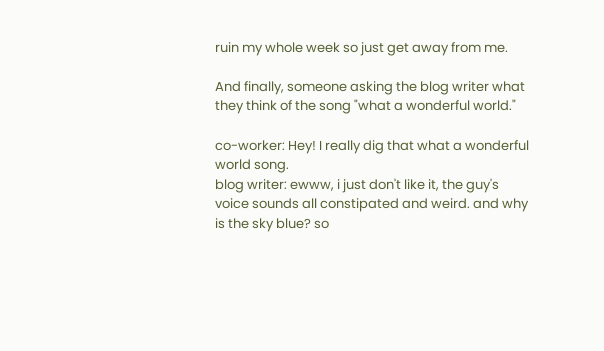ruin my whole week so just get away from me.

And finally, someone asking the blog writer what they think of the song "what a wonderful world."

co-worker: Hey! I really dig that what a wonderful world song.
blog writer: ewww, i just don't like it, the guy's voice sounds all constipated and weird. and why is the sky blue? so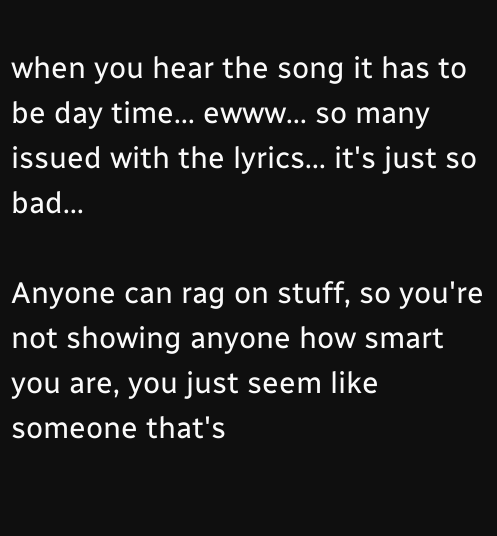when you hear the song it has to be day time... ewww... so many issued with the lyrics... it's just so bad...

Anyone can rag on stuff, so you're not showing anyone how smart you are, you just seem like someone that's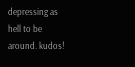depressing as hell to be around. kudos!